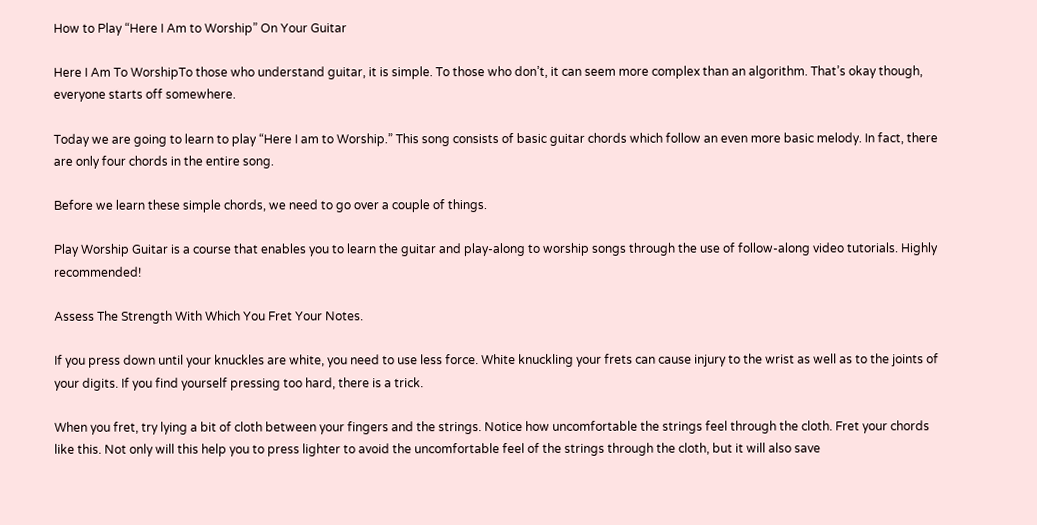How to Play “Here I Am to Worship” On Your Guitar

Here I Am To WorshipTo those who understand guitar, it is simple. To those who don’t, it can seem more complex than an algorithm. That’s okay though, everyone starts off somewhere.

Today we are going to learn to play “Here I am to Worship.” This song consists of basic guitar chords which follow an even more basic melody. In fact, there are only four chords in the entire song.

Before we learn these simple chords, we need to go over a couple of things.

Play Worship Guitar is a course that enables you to learn the guitar and play-along to worship songs through the use of follow-along video tutorials. Highly recommended!

Assess The Strength With Which You Fret Your Notes.

If you press down until your knuckles are white, you need to use less force. White knuckling your frets can cause injury to the wrist as well as to the joints of your digits. If you find yourself pressing too hard, there is a trick.

When you fret, try lying a bit of cloth between your fingers and the strings. Notice how uncomfortable the strings feel through the cloth. Fret your chords like this. Not only will this help you to press lighter to avoid the uncomfortable feel of the strings through the cloth, but it will also save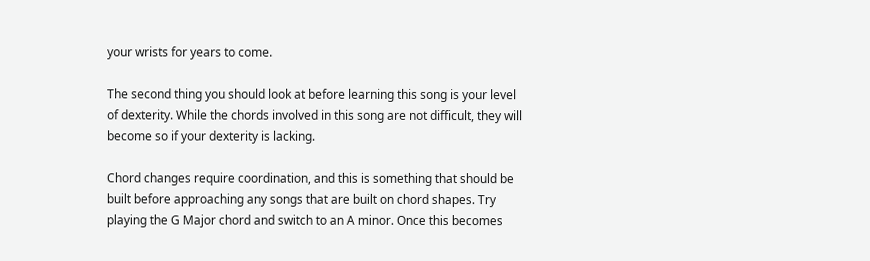your wrists for years to come.

The second thing you should look at before learning this song is your level of dexterity. While the chords involved in this song are not difficult, they will become so if your dexterity is lacking.

Chord changes require coordination, and this is something that should be built before approaching any songs that are built on chord shapes. Try playing the G Major chord and switch to an A minor. Once this becomes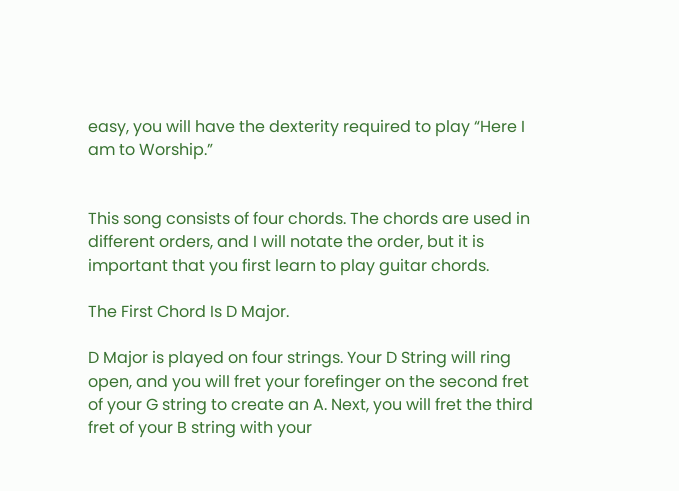easy, you will have the dexterity required to play “Here I am to Worship.”


This song consists of four chords. The chords are used in different orders, and I will notate the order, but it is important that you first learn to play guitar chords.

The First Chord Is D Major.

D Major is played on four strings. Your D String will ring open, and you will fret your forefinger on the second fret of your G string to create an A. Next, you will fret the third fret of your B string with your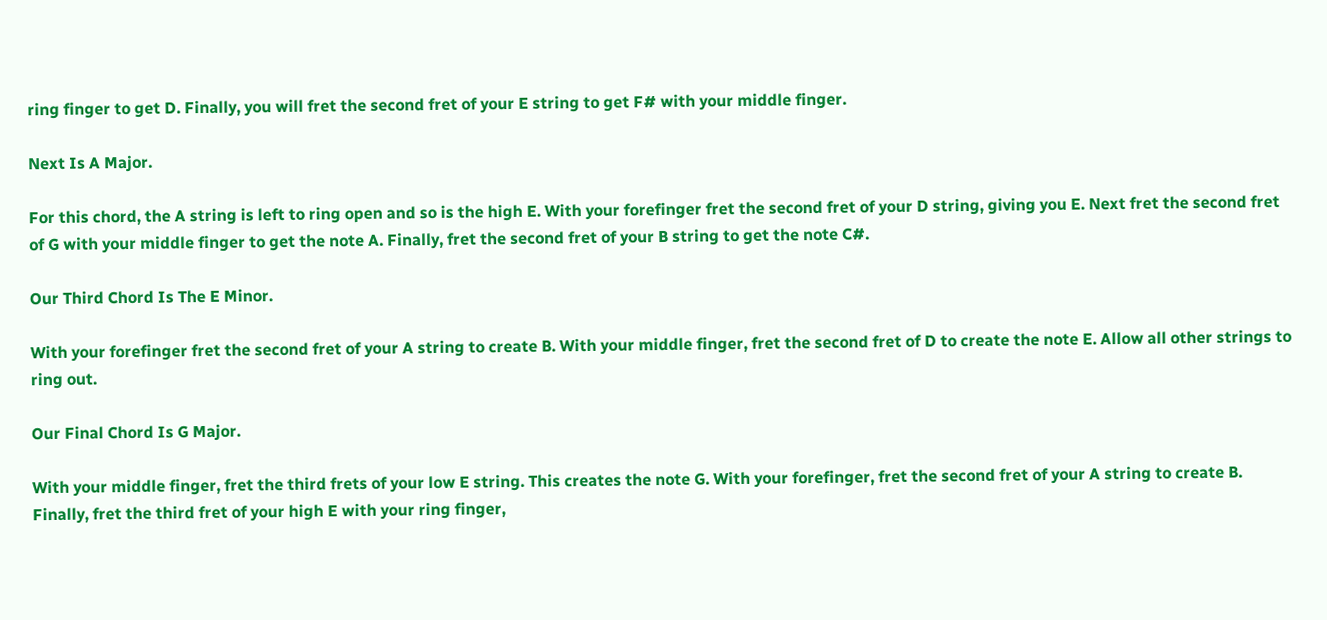ring finger to get D. Finally, you will fret the second fret of your E string to get F# with your middle finger.

Next Is A Major.

For this chord, the A string is left to ring open and so is the high E. With your forefinger fret the second fret of your D string, giving you E. Next fret the second fret of G with your middle finger to get the note A. Finally, fret the second fret of your B string to get the note C#.

Our Third Chord Is The E Minor.

With your forefinger fret the second fret of your A string to create B. With your middle finger, fret the second fret of D to create the note E. Allow all other strings to ring out.

Our Final Chord Is G Major.

With your middle finger, fret the third frets of your low E string. This creates the note G. With your forefinger, fret the second fret of your A string to create B. Finally, fret the third fret of your high E with your ring finger,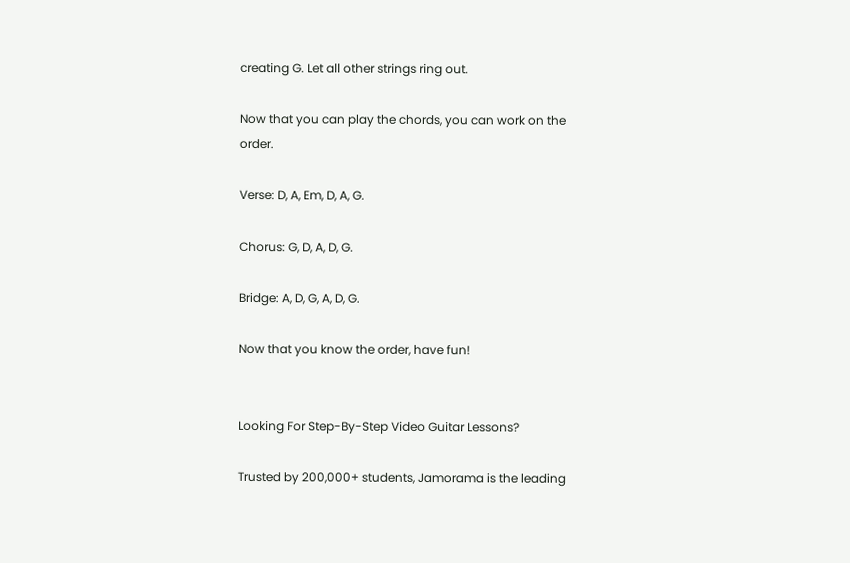creating G. Let all other strings ring out.

Now that you can play the chords, you can work on the order.

Verse: D, A, Em, D, A, G.

Chorus: G, D, A, D, G.

Bridge: A, D, G, A, D, G.

Now that you know the order, have fun!


Looking For Step-By-Step Video Guitar Lessons?

Trusted by 200,000+ students, Jamorama is the leading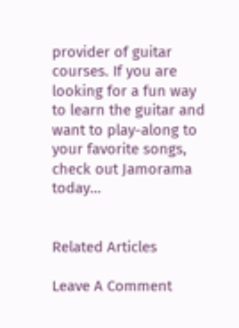provider of guitar courses. If you are looking for a fun way to learn the guitar and want to play-along to your favorite songs, check out Jamorama today…


Related Articles

Leave A Comment